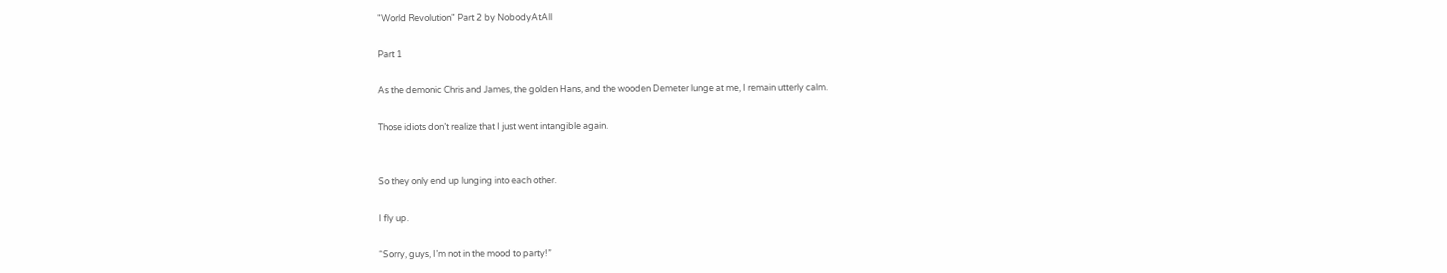"World Revolution" Part 2 by NobodyAtAll

Part 1

As the demonic Chris and James, the golden Hans, and the wooden Demeter lunge at me, I remain utterly calm.

Those idiots don’t realize that I just went intangible again.


So they only end up lunging into each other.

I fly up.

“Sorry, guys, I’m not in the mood to party!”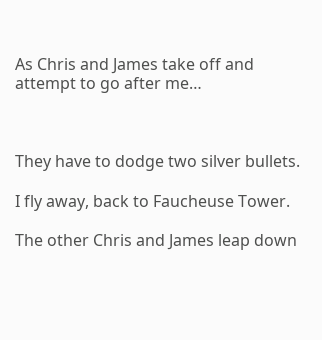As Chris and James take off and attempt to go after me…



They have to dodge two silver bullets.

I fly away, back to Faucheuse Tower.

The other Chris and James leap down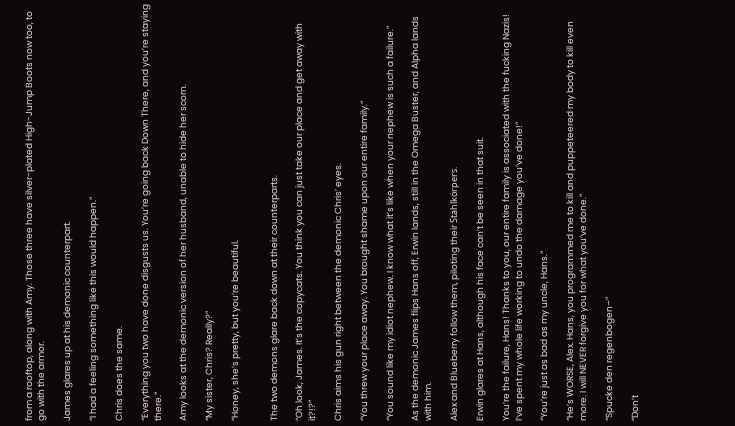from a rooftop, along with Amy. Those three have silver-plated High-Jump Boots now too, to go with the armor.

James glares up at his demonic counterpart.

“I had a feeling something like this would happen.”

Chris does the same.

“Everything you two have done disgusts us. You’re going back Down There, and you’re staying there.”

Amy looks at the demonic version of her husband, unable to hide her scorn.

“My sister, Chris? Really?”

“Honey, she’s pretty, but you’re beautiful.


The two demons glare back down at their counterparts.

“Oh look, James. It’s the copycats. You think you can just take our place and get away with it?!?”

Chris aims his gun right between the demonic Chris’ eyes.

“You threw your place away. You brought shame upon our entire family.”

“You sound like my idiot nephew. I know what it’s like when your nephew is such a failure.”

As the demonic James flips Hans off, Erwin lands, still in the Omega Buster, and Alpha lands with him.

Alex and Blueberry follow them, piloting their Stahlkörpers.

Erwin glares at Hans, although his face can’t be seen in that suit.

You’re the failure, Hans! Thanks to you, our entire family is associated with the fucking Nazis! I’ve spent my whole life working to undo the damage you’ve done!”

“You’re just as bad as my uncle, Hans.”

“He’s WORSE, Alex. Hans, you programmed me to kill and puppeteered my body to kill even more. I will NEVER forgive you for what you’ve done.”

“Spucke den regenbogen–”

“Don’t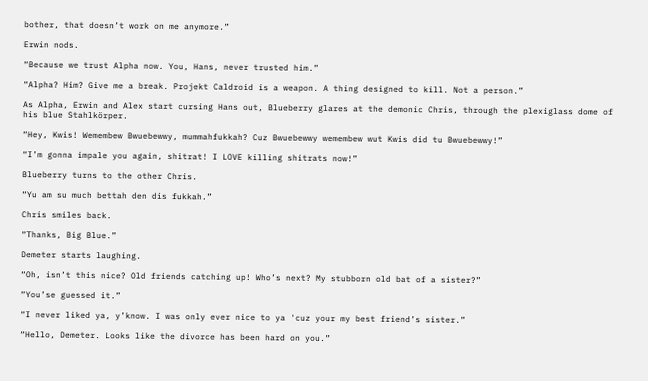bother, that doesn’t work on me anymore.”

Erwin nods.

“Because we trust Alpha now. You, Hans, never trusted him.”

“Alpha? Him? Give me a break. Projekt Caldroid is a weapon. A thing designed to kill. Not a person.”

As Alpha, Erwin and Alex start cursing Hans out, Blueberry glares at the demonic Chris, through the plexiglass dome of his blue Stahlkörper.

“Hey, Kwis! Wemembew Bwuebewwy, mummahfukkah? Cuz Bwuebewwy wemembew wut Kwis did tu Bwuebewwy!”

“I’m gonna impale you again, shitrat! I LOVE killing shitrats now!”

Blueberry turns to the other Chris.

“Yu am su much bettah den dis fukkah.”

Chris smiles back.

“Thanks, Big Blue.”

Demeter starts laughing.

“Oh, isn’t this nice? Old friends catching up! Who’s next? My stubborn old bat of a sister?”

“You’se guessed it.”

“I never liked ya, y’know. I was only ever nice to ya 'cuz your my best friend’s sister.”

“Hello, Demeter. Looks like the divorce has been hard on you.”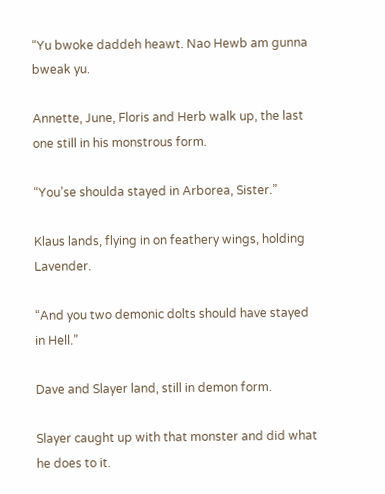“Yu bwoke daddeh heawt. Nao Hewb am gunna bweak yu.

Annette, June, Floris and Herb walk up, the last one still in his monstrous form.

“You’se shoulda stayed in Arborea, Sister.”

Klaus lands, flying in on feathery wings, holding Lavender.

“And you two demonic dolts should have stayed in Hell.”

Dave and Slayer land, still in demon form.

Slayer caught up with that monster and did what he does to it.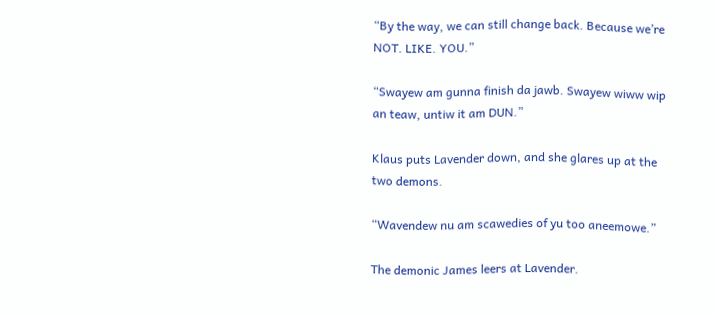“By the way, we can still change back. Because we’re NOT. LIKE. YOU.”

“Swayew am gunna finish da jawb. Swayew wiww wip an teaw, untiw it am DUN.”

Klaus puts Lavender down, and she glares up at the two demons.

“Wavendew nu am scawedies of yu too aneemowe.”

The demonic James leers at Lavender.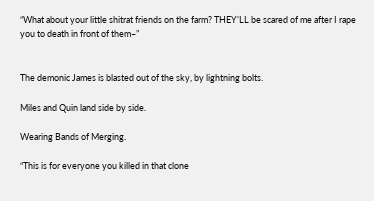“What about your little shitrat friends on the farm? THEY’LL be scared of me after I rape you to death in front of them–”


The demonic James is blasted out of the sky, by lightning bolts.

Miles and Quin land side by side.

Wearing Bands of Merging.

“This is for everyone you killed in that clone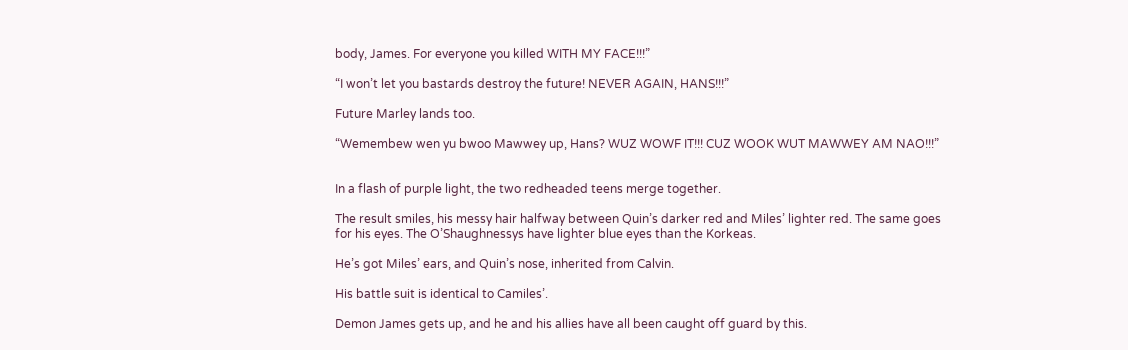body, James. For everyone you killed WITH MY FACE!!!”

“I won’t let you bastards destroy the future! NEVER AGAIN, HANS!!!”

Future Marley lands too.

“Wemembew wen yu bwoo Mawwey up, Hans? WUZ WOWF IT!!! CUZ WOOK WUT MAWWEY AM NAO!!!”


In a flash of purple light, the two redheaded teens merge together.

The result smiles, his messy hair halfway between Quin’s darker red and Miles’ lighter red. The same goes for his eyes. The O’Shaughnessys have lighter blue eyes than the Korkeas.

He’s got Miles’ ears, and Quin’s nose, inherited from Calvin.

His battle suit is identical to Camiles’.

Demon James gets up, and he and his allies have all been caught off guard by this.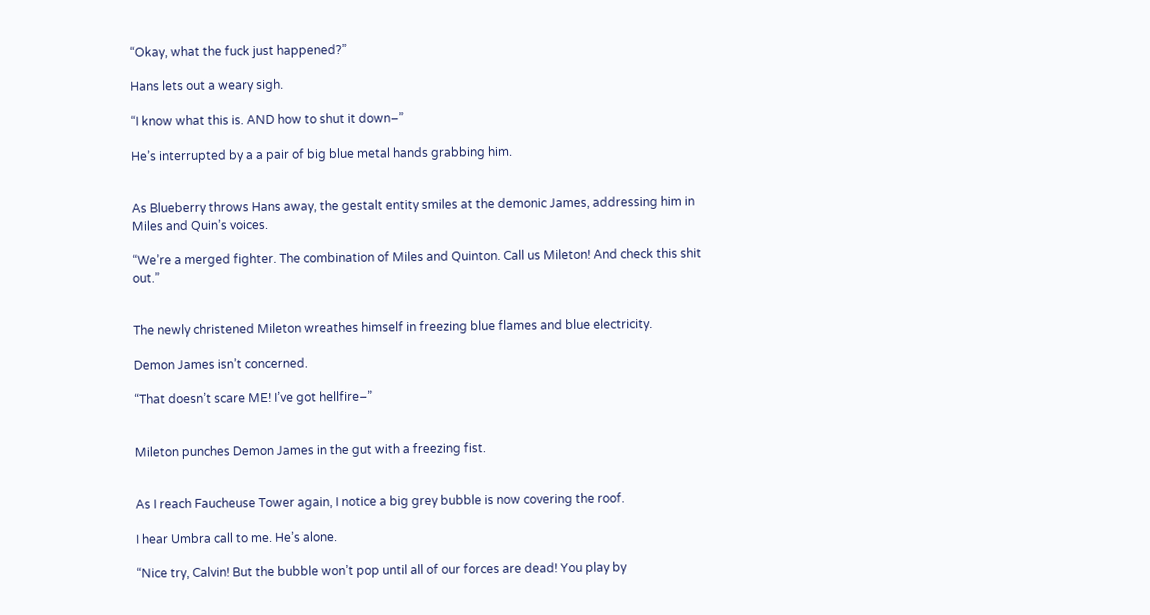“Okay, what the fuck just happened?”

Hans lets out a weary sigh.

“I know what this is. AND how to shut it down–”

He’s interrupted by a a pair of big blue metal hands grabbing him.


As Blueberry throws Hans away, the gestalt entity smiles at the demonic James, addressing him in Miles and Quin’s voices.

“We’re a merged fighter. The combination of Miles and Quinton. Call us Mileton! And check this shit out.”


The newly christened Mileton wreathes himself in freezing blue flames and blue electricity.

Demon James isn’t concerned.

“That doesn’t scare ME! I’ve got hellfire–”


Mileton punches Demon James in the gut with a freezing fist.


As I reach Faucheuse Tower again, I notice a big grey bubble is now covering the roof.

I hear Umbra call to me. He’s alone.

“Nice try, Calvin! But the bubble won’t pop until all of our forces are dead! You play by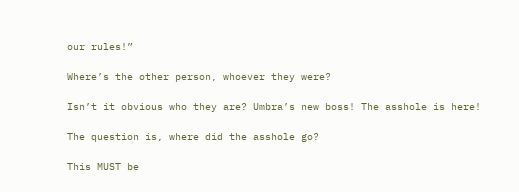our rules!”

Where’s the other person, whoever they were?

Isn’t it obvious who they are? Umbra’s new boss! The asshole is here!

The question is, where did the asshole go?

This MUST be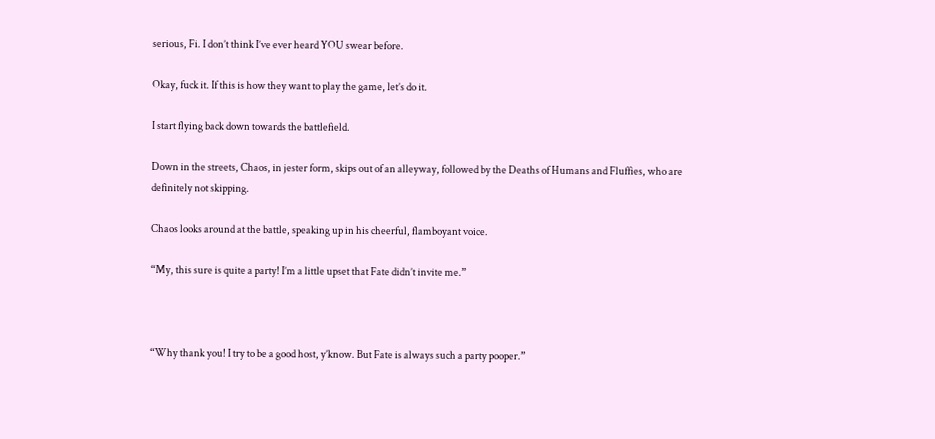serious, Fi. I don’t think I’ve ever heard YOU swear before.

Okay, fuck it. If this is how they want to play the game, let’s do it.

I start flying back down towards the battlefield.

Down in the streets, Chaos, in jester form, skips out of an alleyway, followed by the Deaths of Humans and Fluffies, who are definitely not skipping.

Chaos looks around at the battle, speaking up in his cheerful, flamboyant voice.

“My, this sure is quite a party! I’m a little upset that Fate didn’t invite me.”



“Why thank you! I try to be a good host, y’know. But Fate is always such a party pooper.”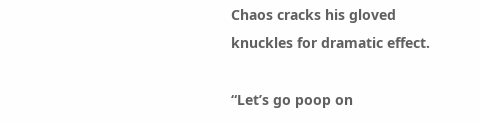Chaos cracks his gloved knuckles for dramatic effect.

“Let’s go poop on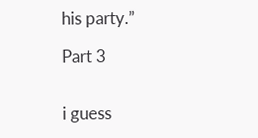his party.”

Part 3


i guess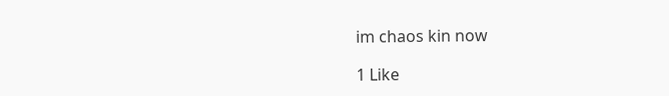im chaos kin now

1 Like